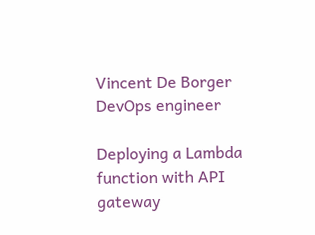Vincent De Borger DevOps engineer

Deploying a Lambda function with API gateway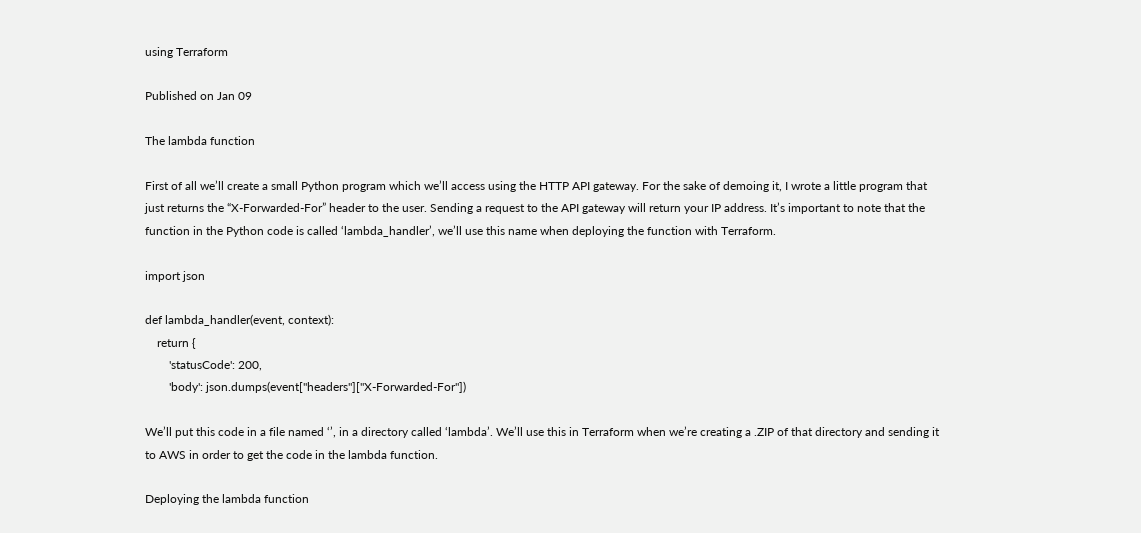using Terraform

Published on Jan 09

The lambda function

First of all we’ll create a small Python program which we’ll access using the HTTP API gateway. For the sake of demoing it, I wrote a little program that just returns the “X-Forwarded-For” header to the user. Sending a request to the API gateway will return your IP address. It’s important to note that the function in the Python code is called ‘lambda_handler’, we’ll use this name when deploying the function with Terraform.

import json

def lambda_handler(event, context):
    return {
        'statusCode': 200,
        'body': json.dumps(event["headers"]["X-Forwarded-For"])

We’ll put this code in a file named ‘’, in a directory called ‘lambda’. We’ll use this in Terraform when we’re creating a .ZIP of that directory and sending it to AWS in order to get the code in the lambda function.

Deploying the lambda function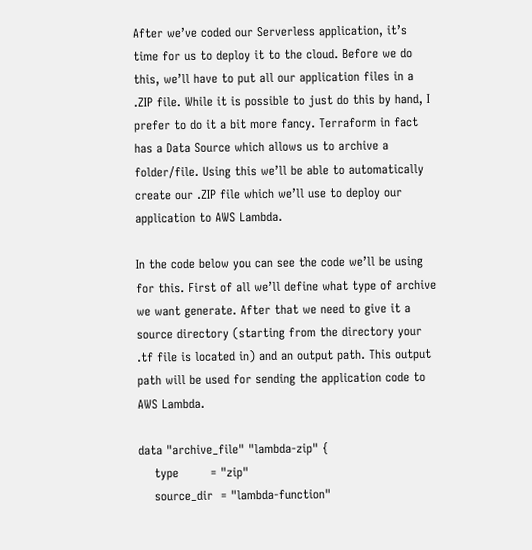After we’ve coded our Serverless application, it’s time for us to deploy it to the cloud. Before we do this, we’ll have to put all our application files in a .ZIP file. While it is possible to just do this by hand, I prefer to do it a bit more fancy. Terraform in fact has a Data Source which allows us to archive a folder/file. Using this we’ll be able to automatically create our .ZIP file which we’ll use to deploy our application to AWS Lambda.

In the code below you can see the code we’ll be using for this. First of all we’ll define what type of archive we want generate. After that we need to give it a source directory (starting from the directory your .tf file is located in) and an output path. This output path will be used for sending the application code to AWS Lambda.

data "archive_file" "lambda-zip" {
    type        = "zip"
    source_dir  = "lambda-function"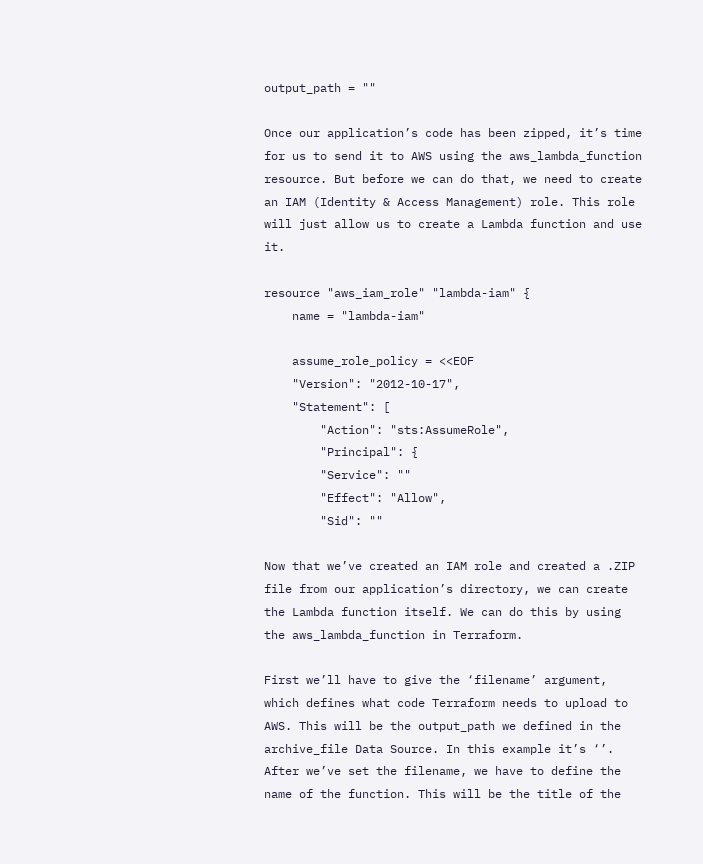output_path = ""

Once our application’s code has been zipped, it’s time for us to send it to AWS using the aws_lambda_function resource. But before we can do that, we need to create an IAM (Identity & Access Management) role. This role will just allow us to create a Lambda function and use it.

resource "aws_iam_role" "lambda-iam" {
    name = "lambda-iam"

    assume_role_policy = <<EOF
    "Version": "2012-10-17",
    "Statement": [
        "Action": "sts:AssumeRole",
        "Principal": {
        "Service": ""
        "Effect": "Allow",
        "Sid": ""

Now that we’ve created an IAM role and created a .ZIP file from our application’s directory, we can create the Lambda function itself. We can do this by using the aws_lambda_function in Terraform.

First we’ll have to give the ‘filename’ argument, which defines what code Terraform needs to upload to AWS. This will be the output_path we defined in the archive_file Data Source. In this example it’s ‘’. After we’ve set the filename, we have to define the name of the function. This will be the title of the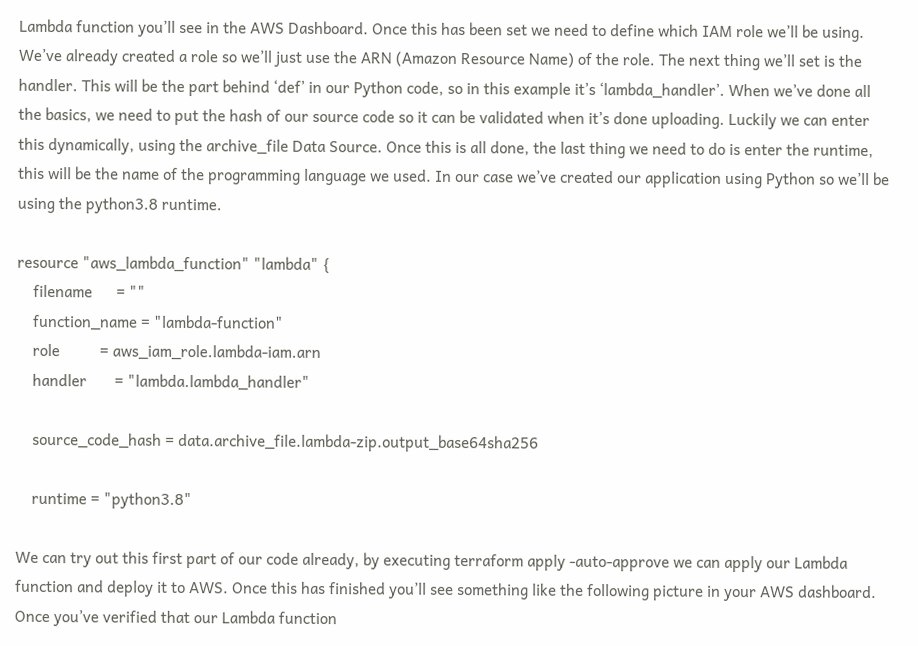Lambda function you’ll see in the AWS Dashboard. Once this has been set we need to define which IAM role we’ll be using. We’ve already created a role so we’ll just use the ARN (Amazon Resource Name) of the role. The next thing we’ll set is the handler. This will be the part behind ‘def’ in our Python code, so in this example it’s ‘lambda_handler’. When we’ve done all the basics, we need to put the hash of our source code so it can be validated when it’s done uploading. Luckily we can enter this dynamically, using the archive_file Data Source. Once this is all done, the last thing we need to do is enter the runtime, this will be the name of the programming language we used. In our case we’ve created our application using Python so we’ll be using the python3.8 runtime.

resource "aws_lambda_function" "lambda" {
    filename      = ""
    function_name = "lambda-function"
    role          = aws_iam_role.lambda-iam.arn
    handler       = "lambda.lambda_handler"

    source_code_hash = data.archive_file.lambda-zip.output_base64sha256

    runtime = "python3.8"

We can try out this first part of our code already, by executing terraform apply -auto-approve we can apply our Lambda function and deploy it to AWS. Once this has finished you’ll see something like the following picture in your AWS dashboard. Once you’ve verified that our Lambda function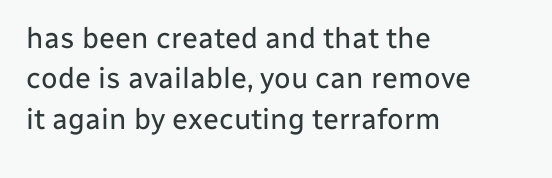has been created and that the code is available, you can remove it again by executing terraform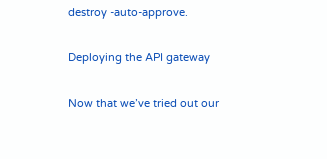destroy -auto-approve.

Deploying the API gateway

Now that we’ve tried out our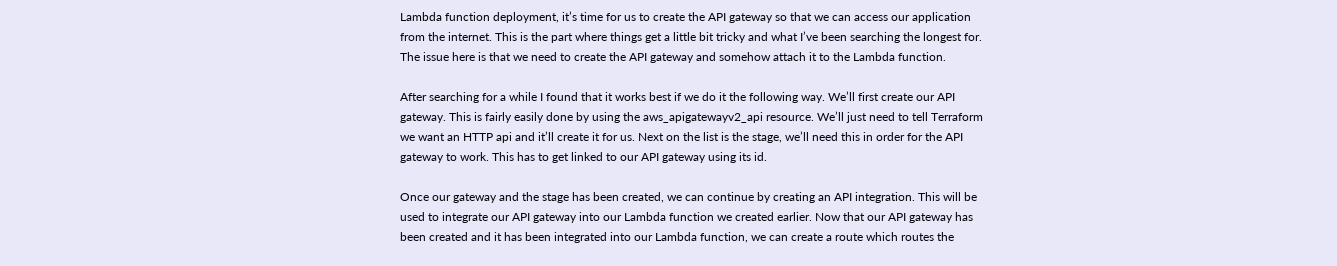Lambda function deployment, it’s time for us to create the API gateway so that we can access our application from the internet. This is the part where things get a little bit tricky and what I’ve been searching the longest for. The issue here is that we need to create the API gateway and somehow attach it to the Lambda function.

After searching for a while I found that it works best if we do it the following way. We’ll first create our API gateway. This is fairly easily done by using the aws_apigatewayv2_api resource. We’ll just need to tell Terraform we want an HTTP api and it’ll create it for us. Next on the list is the stage, we’ll need this in order for the API gateway to work. This has to get linked to our API gateway using its id.

Once our gateway and the stage has been created, we can continue by creating an API integration. This will be used to integrate our API gateway into our Lambda function we created earlier. Now that our API gateway has been created and it has been integrated into our Lambda function, we can create a route which routes the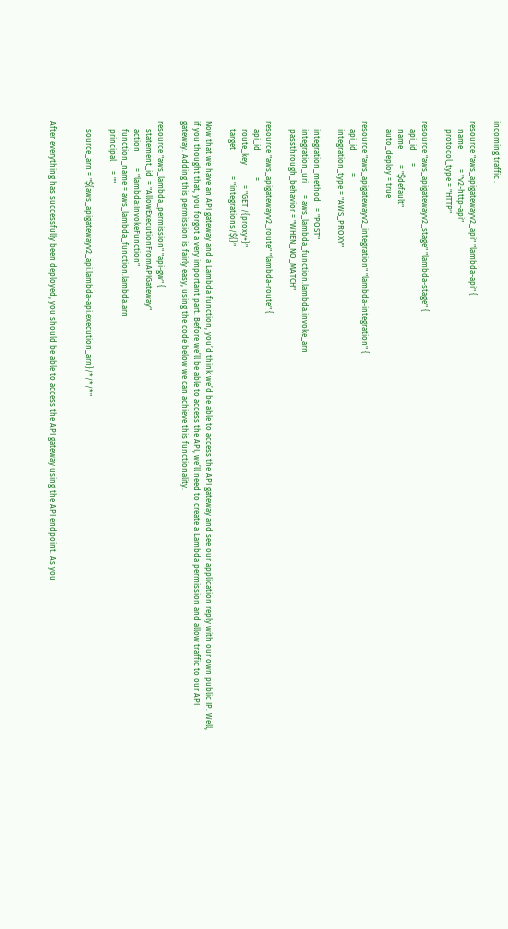incoming traffic .

resource "aws_apigatewayv2_api" "lambda-api" {
    name          = "v2-http-api"
    protocol_type = "HTTP"

resource "aws_apigatewayv2_stage" "lambda-stage" {
    api_id      =
    name        = "$default"
    auto_deploy = true

resource "aws_apigatewayv2_integration" "lambda-integration" {
    api_id           =
    integration_type = "AWS_PROXY"

    integration_method   = "POST"
    integration_uri      = aws_lambda_function.lambda.invoke_arn
    passthrough_behavior = "WHEN_NO_MATCH"

resource "aws_apigatewayv2_route" "lambda-route" {
    api_id             =
    route_key          = "GET /{proxy+}"
    target             = "integrations/${}"

Now that we have an API gateway and a Lambda function, you’d think we’d be able to access the API gateway and see our application reply with our own public IP. Well, if you thought that, you forgot a very important part. Before we’ll be able to access the API, we’ll need to create a Lambda permission and allow traffic to our API gateway. Adding this permission is fairly easy, using the code below we can achieve this functionality.

resource "aws_lambda_permission" "api-gw" {
    statement_id  = "AllowExecutionFromAPIGateway"
    action        = "lambda:InvokeFunction"
    function_name = aws_lambda_function.lambda.arn
    principal     = ""

    source_arn = "${aws_apigatewayv2_api.lambda-api.execution_arn}/*/*/*"


After everything has successfully been deployed, you should be able to access the API gateway using the API endpoint. As you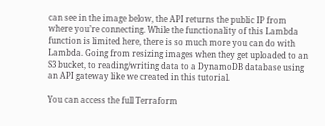can see in the image below, the API returns the public IP from where you’re connecting. While the functionality of this Lambda function is limited here, there is so much more you can do with Lambda. Going from resizing images when they get uploaded to an S3 bucket, to reading/writing data to a DynamoDB database using an API gateway like we created in this tutorial.

You can access the full Terraform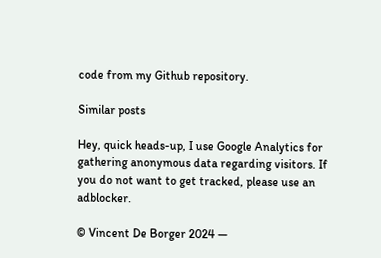code from my Github repository.

Similar posts

Hey, quick heads-up, I use Google Analytics for gathering anonymous data regarding visitors. If you do not want to get tracked, please use an adblocker.

© Vincent De Borger 2024 —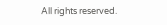All rights reserved.